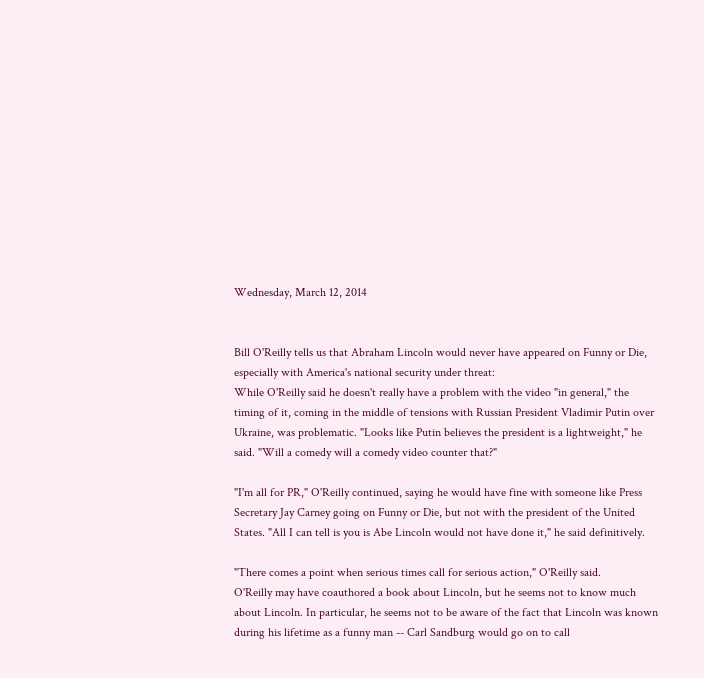Wednesday, March 12, 2014


Bill O'Reilly tells us that Abraham Lincoln would never have appeared on Funny or Die, especially with America's national security under threat:
While O'Reilly said he doesn't really have a problem with the video "in general," the timing of it, coming in the middle of tensions with Russian President Vladimir Putin over Ukraine, was problematic. "Looks like Putin believes the president is a lightweight," he said. "Will a comedy will a comedy video counter that?"

"I'm all for PR," O'Reilly continued, saying he would have fine with someone like Press Secretary Jay Carney going on Funny or Die, but not with the president of the United States. "All I can tell is you is Abe Lincoln would not have done it," he said definitively.

"There comes a point when serious times call for serious action," O'Reilly said.
O'Reilly may have coauthored a book about Lincoln, but he seems not to know much about Lincoln. In particular, he seems not to be aware of the fact that Lincoln was known during his lifetime as a funny man -- Carl Sandburg would go on to call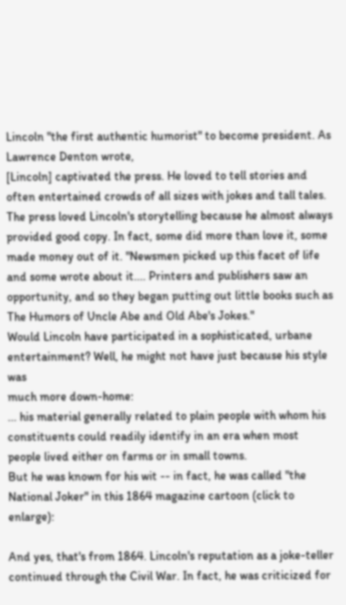Lincoln "the first authentic humorist" to become president. As Lawrence Denton wrote,
[Lincoln] captivated the press. He loved to tell stories and often entertained crowds of all sizes with jokes and tall tales. The press loved Lincoln's storytelling because he almost always provided good copy. In fact, some did more than love it, some made money out of it. "Newsmen picked up this facet of life and some wrote about it.... Printers and publishers saw an opportunity, and so they began putting out little books such as The Humors of Uncle Abe and Old Abe's Jokes."
Would Lincoln have participated in a sophisticated, urbane entertainment? Well, he might not have just because his style was
much more down-home:
... his material generally related to plain people with whom his constituents could readily identify in an era when most people lived either on farms or in small towns.
But he was known for his wit -- in fact, he was called "the National Joker" in this 1864 magazine cartoon (click to enlarge):

And yes, that's from 1864. Lincoln's reputation as a joke-teller continued through the Civil War. In fact, he was criticized for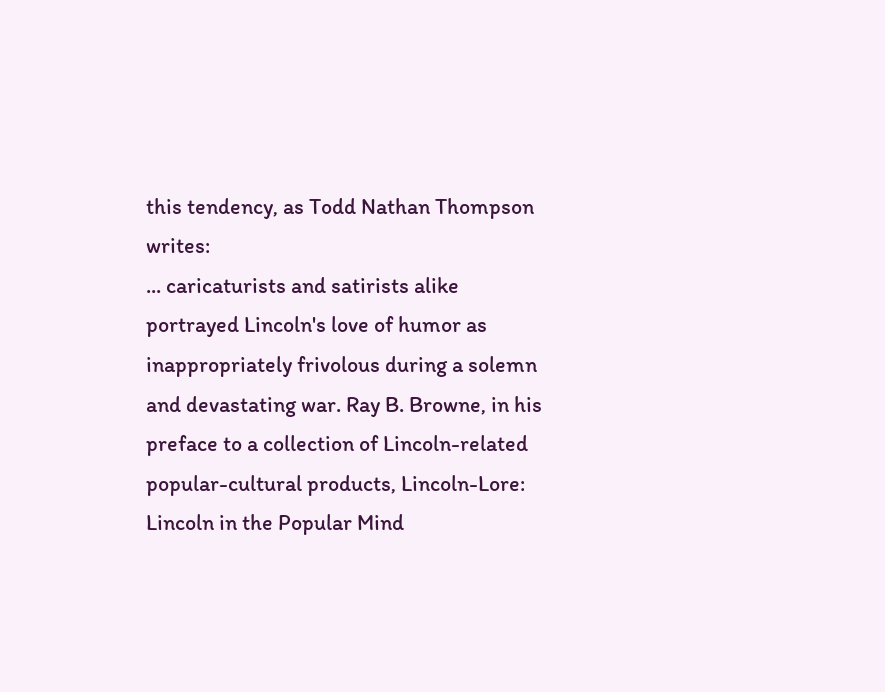this tendency, as Todd Nathan Thompson writes:
... caricaturists and satirists alike portrayed Lincoln's love of humor as inappropriately frivolous during a solemn and devastating war. Ray B. Browne, in his preface to a collection of Lincoln-related popular-cultural products, Lincoln-Lore: Lincoln in the Popular Mind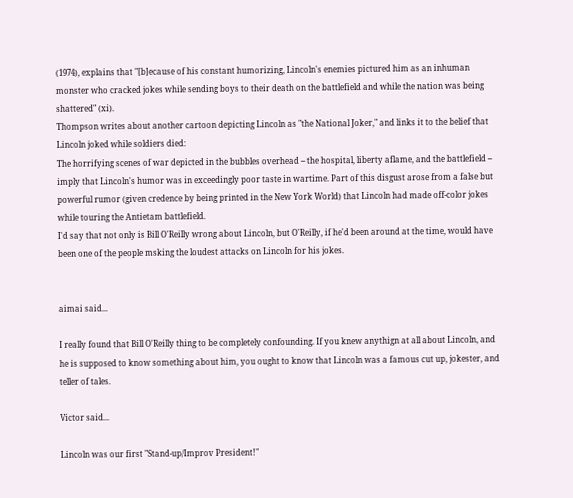(1974), explains that "[b]ecause of his constant humorizing, Lincoln's enemies pictured him as an inhuman monster who cracked jokes while sending boys to their death on the battlefield and while the nation was being shattered" (xi).
Thompson writes about another cartoon depicting Lincoln as "the National Joker," and links it to the belief that Lincoln joked while soldiers died:
The horrifying scenes of war depicted in the bubbles overhead -- the hospital, liberty aflame, and the battlefield -- imply that Lincoln's humor was in exceedingly poor taste in wartime. Part of this disgust arose from a false but powerful rumor (given credence by being printed in the New York World) that Lincoln had made off-color jokes while touring the Antietam battlefield.
I'd say that not only is Bill O'Reilly wrong about Lincoln, but O'Reilly, if he'd been around at the time, would have been one of the people msking the loudest attacks on Lincoln for his jokes.


aimai said...

I really found that Bill O'Reilly thing to be completely confounding. If you knew anythign at all about Lincoln, and he is supposed to know something about him, you ought to know that Lincoln was a famous cut up, jokester, and teller of tales.

Victor said...

Lincoln was our first "Stand-up/Improv President!"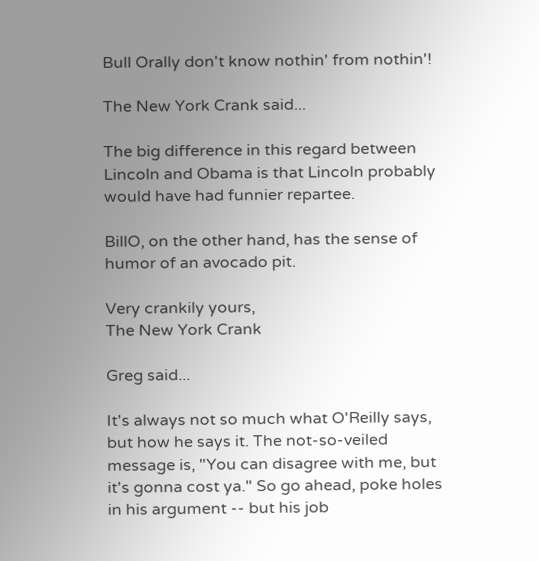Bull Orally don't know nothin' from nothin'!

The New York Crank said...

The big difference in this regard between Lincoln and Obama is that Lincoln probably would have had funnier repartee.

BillO, on the other hand, has the sense of humor of an avocado pit.

Very crankily yours,
The New York Crank

Greg said...

It's always not so much what O'Reilly says, but how he says it. The not-so-veiled message is, "You can disagree with me, but it's gonna cost ya." So go ahead, poke holes in his argument -- but his job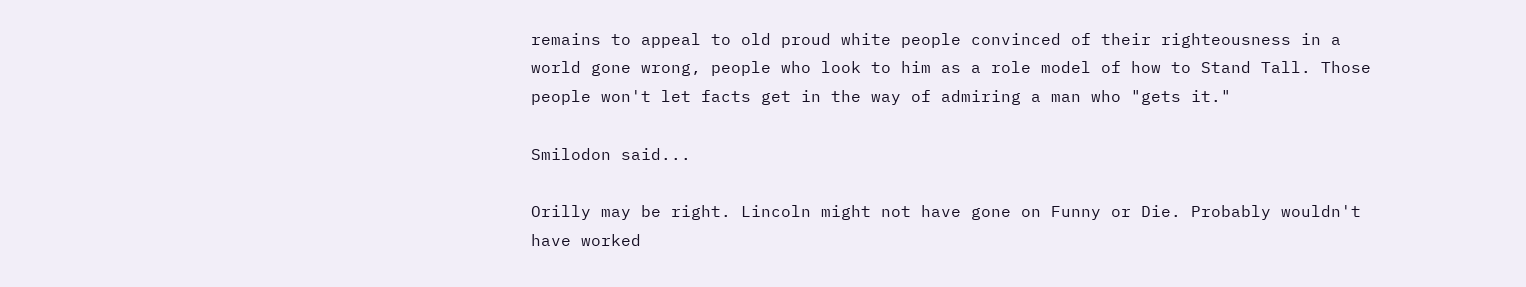remains to appeal to old proud white people convinced of their righteousness in a world gone wrong, people who look to him as a role model of how to Stand Tall. Those people won't let facts get in the way of admiring a man who "gets it."

Smilodon said...

Orilly may be right. Lincoln might not have gone on Funny or Die. Probably wouldn't have worked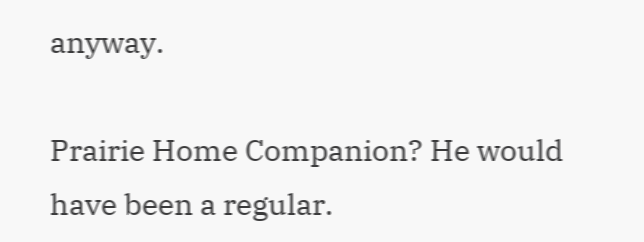anyway.

Prairie Home Companion? He would have been a regular.